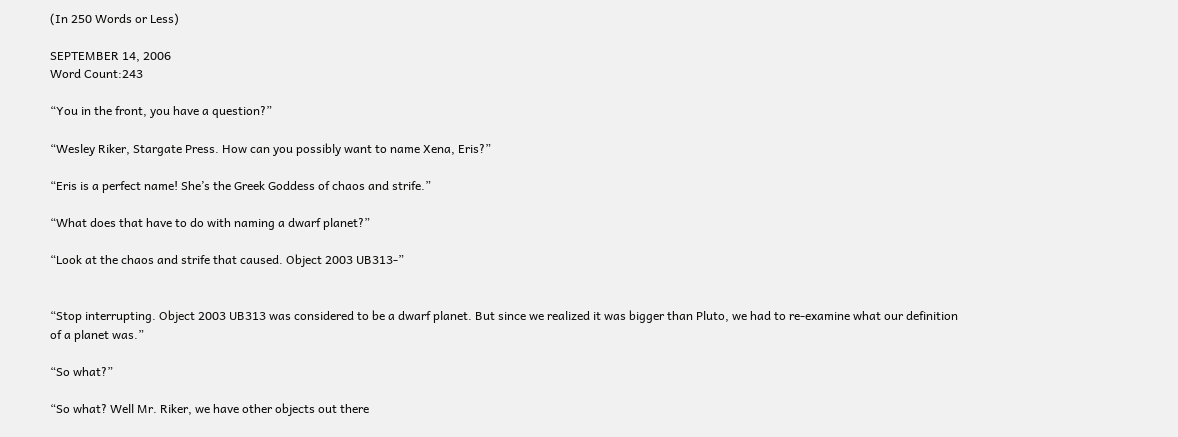(In 250 Words or Less)

SEPTEMBER 14, 2006
Word Count:243

“You in the front, you have a question?”

“Wesley Riker, Stargate Press. How can you possibly want to name Xena, Eris?”

“Eris is a perfect name! She’s the Greek Goddess of chaos and strife.”

“What does that have to do with naming a dwarf planet?”

“Look at the chaos and strife that caused. Object 2003 UB313-”


“Stop interrupting. Object 2003 UB313 was considered to be a dwarf planet. But since we realized it was bigger than Pluto, we had to re-examine what our definition of a planet was.”

“So what?”

“So what? Well Mr. Riker, we have other objects out there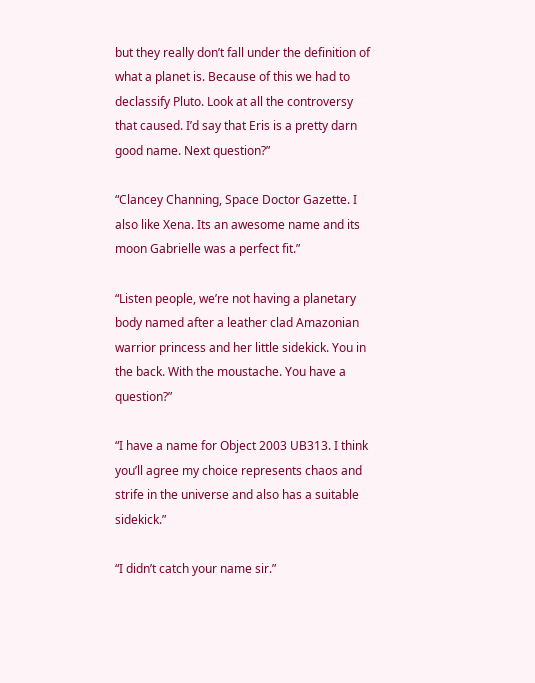but they really don’t fall under the definition of what a planet is. Because of this we had to declassify Pluto. Look at all the controversy that caused. I’d say that Eris is a pretty darn good name. Next question?”

“Clancey Channing, Space Doctor Gazette. I also like Xena. Its an awesome name and its moon Gabrielle was a perfect fit.”

“Listen people, we’re not having a planetary body named after a leather clad Amazonian warrior princess and her little sidekick. You in the back. With the moustache. You have a question?”

“I have a name for Object 2003 UB313. I think you’ll agree my choice represents chaos and strife in the universe and also has a suitable sidekick.”

“I didn’t catch your name sir.”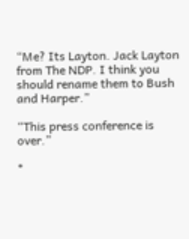“Me? Its Layton. Jack Layton from The NDP. I think you should rename them to Bush and Harper.”

“This press conference is over.”

*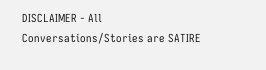DISCLAIMER - All Conversations/Stories are SATIRE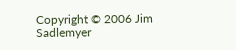Copyright © 2006 Jim Sadlemyer